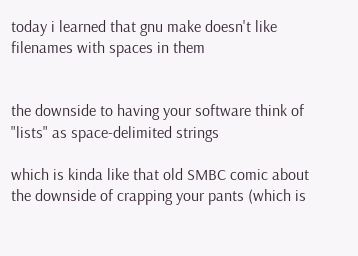today i learned that gnu make doesn't like filenames with spaces in them


the downside to having your software think of "lists" as space-delimited strings

which is kinda like that old SMBC comic about the downside of crapping your pants (which is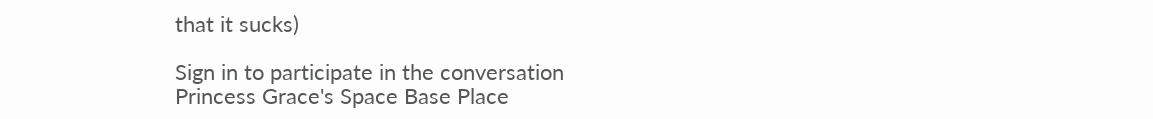that it sucks)

Sign in to participate in the conversation
Princess Grace's Space Base Place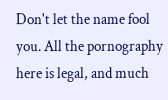Don't let the name fool you. All the pornography here is legal, and much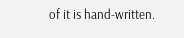of it is hand-written.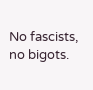No fascists, no bigots.